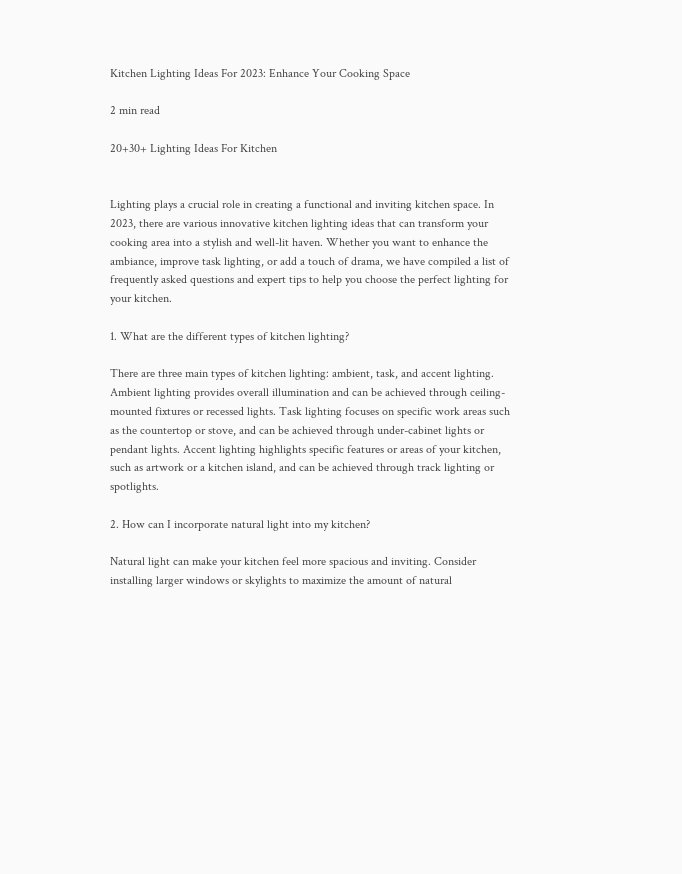Kitchen Lighting Ideas For 2023: Enhance Your Cooking Space

2 min read

20+30+ Lighting Ideas For Kitchen


Lighting plays a crucial role in creating a functional and inviting kitchen space. In 2023, there are various innovative kitchen lighting ideas that can transform your cooking area into a stylish and well-lit haven. Whether you want to enhance the ambiance, improve task lighting, or add a touch of drama, we have compiled a list of frequently asked questions and expert tips to help you choose the perfect lighting for your kitchen.

1. What are the different types of kitchen lighting?

There are three main types of kitchen lighting: ambient, task, and accent lighting. Ambient lighting provides overall illumination and can be achieved through ceiling-mounted fixtures or recessed lights. Task lighting focuses on specific work areas such as the countertop or stove, and can be achieved through under-cabinet lights or pendant lights. Accent lighting highlights specific features or areas of your kitchen, such as artwork or a kitchen island, and can be achieved through track lighting or spotlights.

2. How can I incorporate natural light into my kitchen?

Natural light can make your kitchen feel more spacious and inviting. Consider installing larger windows or skylights to maximize the amount of natural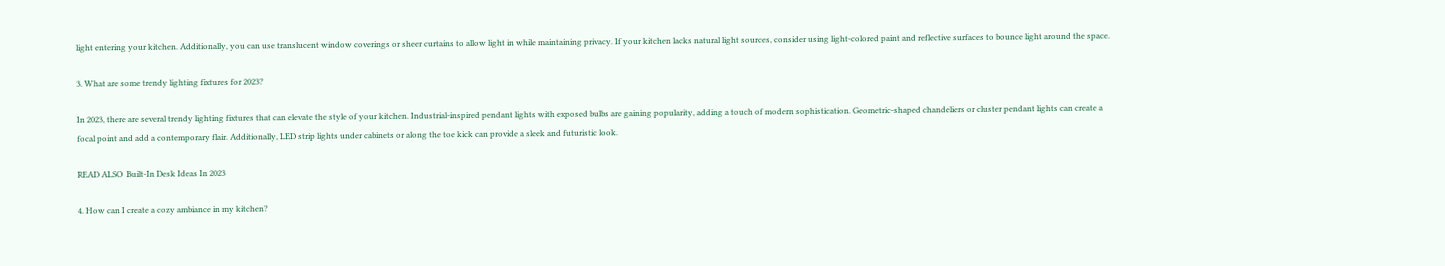light entering your kitchen. Additionally, you can use translucent window coverings or sheer curtains to allow light in while maintaining privacy. If your kitchen lacks natural light sources, consider using light-colored paint and reflective surfaces to bounce light around the space.

3. What are some trendy lighting fixtures for 2023?

In 2023, there are several trendy lighting fixtures that can elevate the style of your kitchen. Industrial-inspired pendant lights with exposed bulbs are gaining popularity, adding a touch of modern sophistication. Geometric-shaped chandeliers or cluster pendant lights can create a focal point and add a contemporary flair. Additionally, LED strip lights under cabinets or along the toe kick can provide a sleek and futuristic look.

READ ALSO  Built-In Desk Ideas In 2023

4. How can I create a cozy ambiance in my kitchen?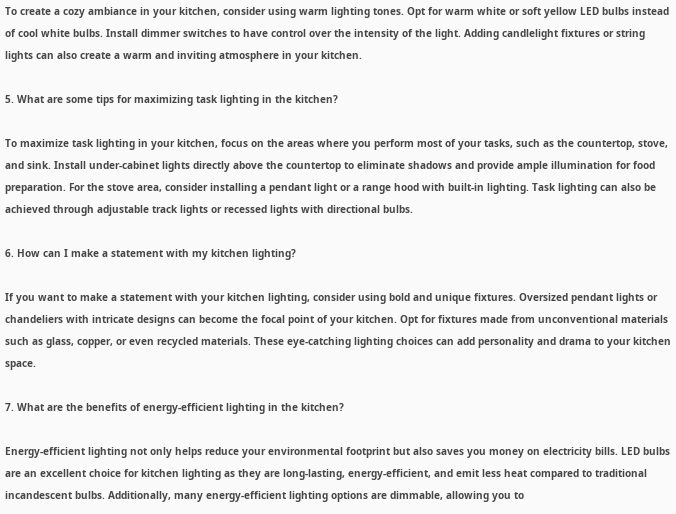To create a cozy ambiance in your kitchen, consider using warm lighting tones. Opt for warm white or soft yellow LED bulbs instead of cool white bulbs. Install dimmer switches to have control over the intensity of the light. Adding candlelight fixtures or string lights can also create a warm and inviting atmosphere in your kitchen.

5. What are some tips for maximizing task lighting in the kitchen?

To maximize task lighting in your kitchen, focus on the areas where you perform most of your tasks, such as the countertop, stove, and sink. Install under-cabinet lights directly above the countertop to eliminate shadows and provide ample illumination for food preparation. For the stove area, consider installing a pendant light or a range hood with built-in lighting. Task lighting can also be achieved through adjustable track lights or recessed lights with directional bulbs.

6. How can I make a statement with my kitchen lighting?

If you want to make a statement with your kitchen lighting, consider using bold and unique fixtures. Oversized pendant lights or chandeliers with intricate designs can become the focal point of your kitchen. Opt for fixtures made from unconventional materials such as glass, copper, or even recycled materials. These eye-catching lighting choices can add personality and drama to your kitchen space.

7. What are the benefits of energy-efficient lighting in the kitchen?

Energy-efficient lighting not only helps reduce your environmental footprint but also saves you money on electricity bills. LED bulbs are an excellent choice for kitchen lighting as they are long-lasting, energy-efficient, and emit less heat compared to traditional incandescent bulbs. Additionally, many energy-efficient lighting options are dimmable, allowing you to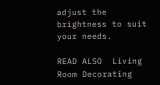adjust the brightness to suit your needs.

READ ALSO  Living Room Decorating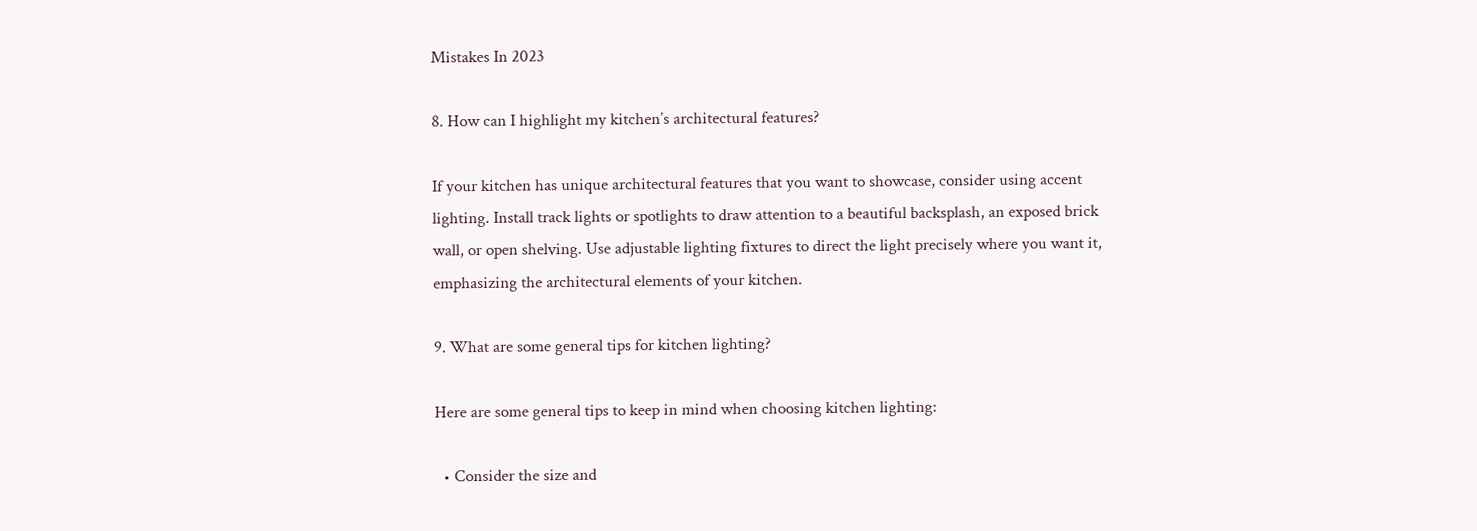Mistakes In 2023

8. How can I highlight my kitchen’s architectural features?

If your kitchen has unique architectural features that you want to showcase, consider using accent lighting. Install track lights or spotlights to draw attention to a beautiful backsplash, an exposed brick wall, or open shelving. Use adjustable lighting fixtures to direct the light precisely where you want it, emphasizing the architectural elements of your kitchen.

9. What are some general tips for kitchen lighting?

Here are some general tips to keep in mind when choosing kitchen lighting:

  • Consider the size and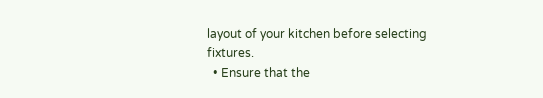layout of your kitchen before selecting fixtures.
  • Ensure that the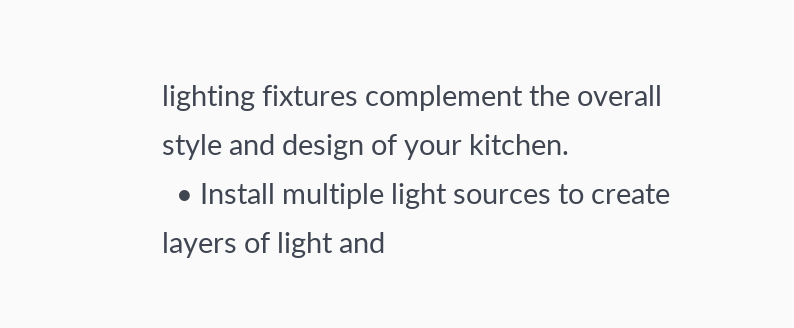lighting fixtures complement the overall style and design of your kitchen.
  • Install multiple light sources to create layers of light and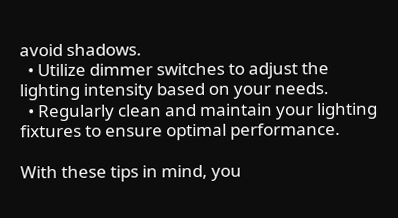avoid shadows.
  • Utilize dimmer switches to adjust the lighting intensity based on your needs.
  • Regularly clean and maintain your lighting fixtures to ensure optimal performance.

With these tips in mind, you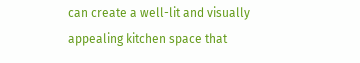can create a well-lit and visually appealing kitchen space that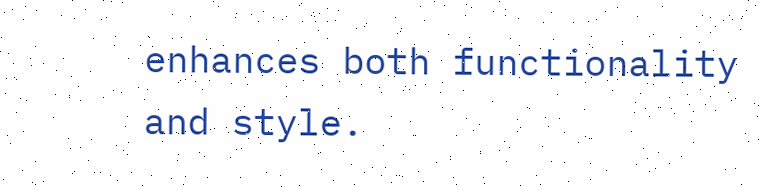enhances both functionality and style.